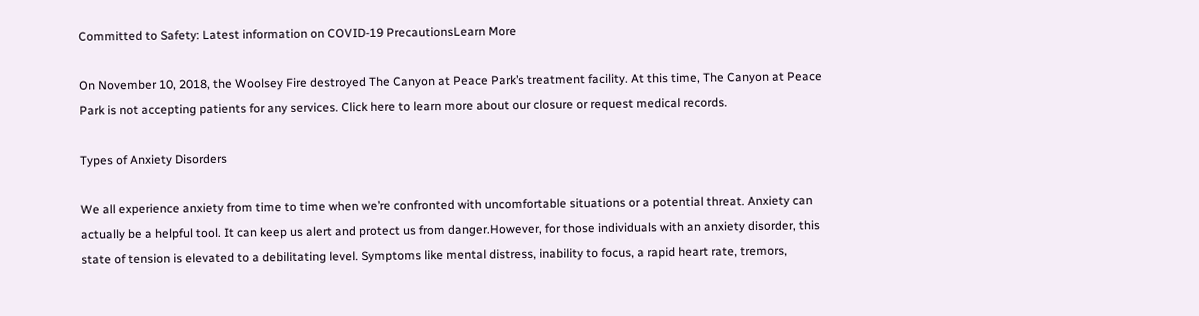Committed to Safety: Latest information on COVID-19 PrecautionsLearn More

On November 10, 2018, the Woolsey Fire destroyed The Canyon at Peace Park’s treatment facility. At this time, The Canyon at Peace Park is not accepting patients for any services. Click here to learn more about our closure or request medical records.

Types of Anxiety Disorders

We all experience anxiety from time to time when we’re confronted with uncomfortable situations or a potential threat. Anxiety can actually be a helpful tool. It can keep us alert and protect us from danger.However, for those individuals with an anxiety disorder, this state of tension is elevated to a debilitating level. Symptoms like mental distress, inability to focus, a rapid heart rate, tremors,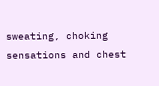sweating, choking sensations and chest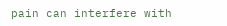pain can interfere with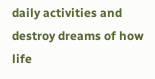daily activities and destroy dreams of how life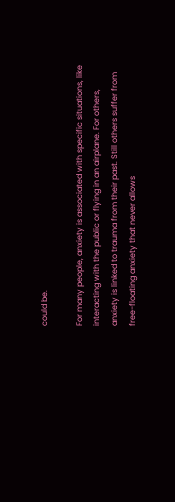could be.

For many people, anxiety is associated with specific situations, like interacting with the public or flying in an airplane. For others, anxiety is linked to trauma from their past. Still others suffer from free-floating anxiety that never allows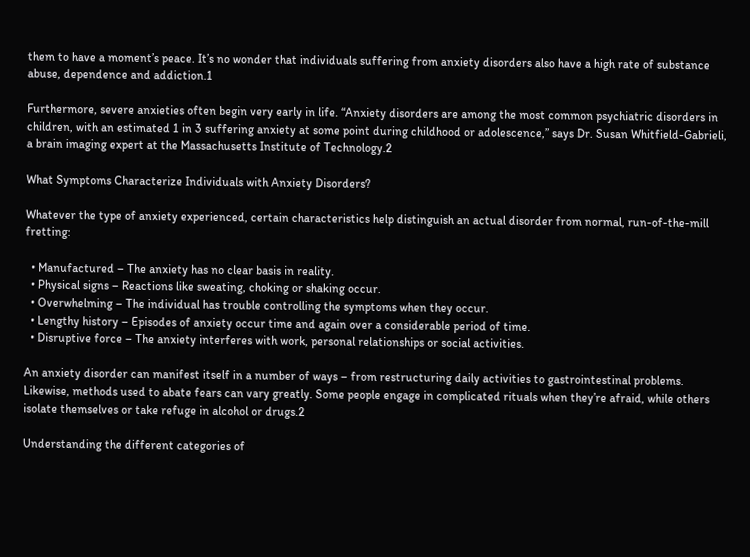them to have a moment’s peace. It’s no wonder that individuals suffering from anxiety disorders also have a high rate of substance abuse, dependence and addiction.1

Furthermore, severe anxieties often begin very early in life. “Anxiety disorders are among the most common psychiatric disorders in children, with an estimated 1 in 3 suffering anxiety at some point during childhood or adolescence,” says Dr. Susan Whitfield-Gabrieli, a brain imaging expert at the Massachusetts Institute of Technology.2

What Symptoms Characterize Individuals with Anxiety Disorders?

Whatever the type of anxiety experienced, certain characteristics help distinguish an actual disorder from normal, run-of-the-mill fretting:

  • Manufactured – The anxiety has no clear basis in reality.
  • Physical signs – Reactions like sweating, choking or shaking occur.
  • Overwhelming – The individual has trouble controlling the symptoms when they occur.
  • Lengthy history – Episodes of anxiety occur time and again over a considerable period of time.
  • Disruptive force – The anxiety interferes with work, personal relationships or social activities.

An anxiety disorder can manifest itself in a number of ways – from restructuring daily activities to gastrointestinal problems. Likewise, methods used to abate fears can vary greatly. Some people engage in complicated rituals when they’re afraid, while others isolate themselves or take refuge in alcohol or drugs.2

Understanding the different categories of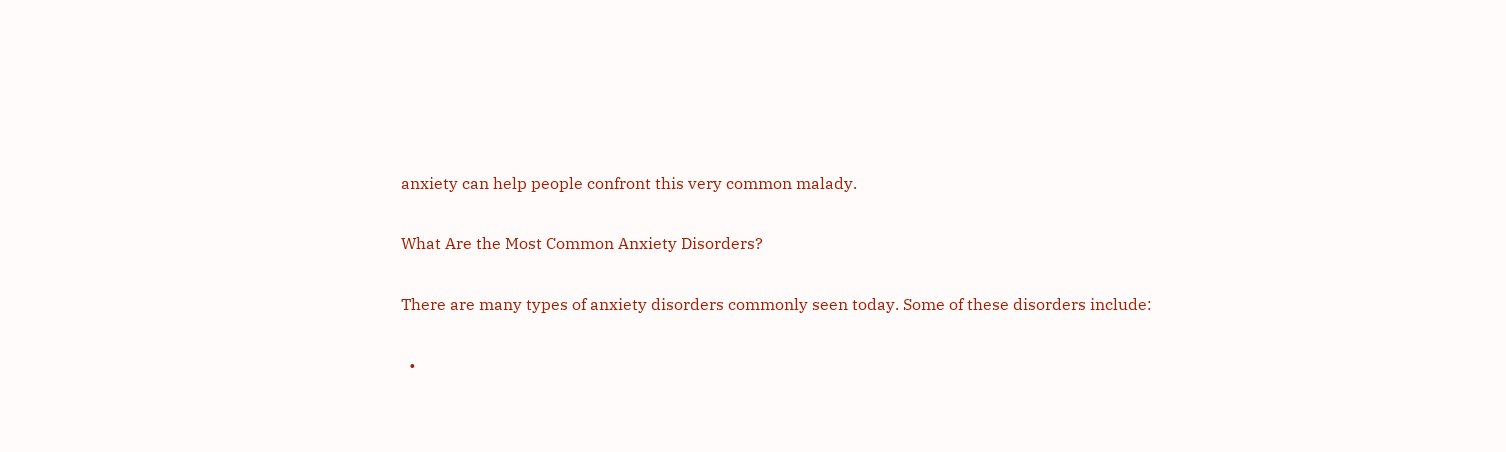anxiety can help people confront this very common malady.

What Are the Most Common Anxiety Disorders?

There are many types of anxiety disorders commonly seen today. Some of these disorders include:

  •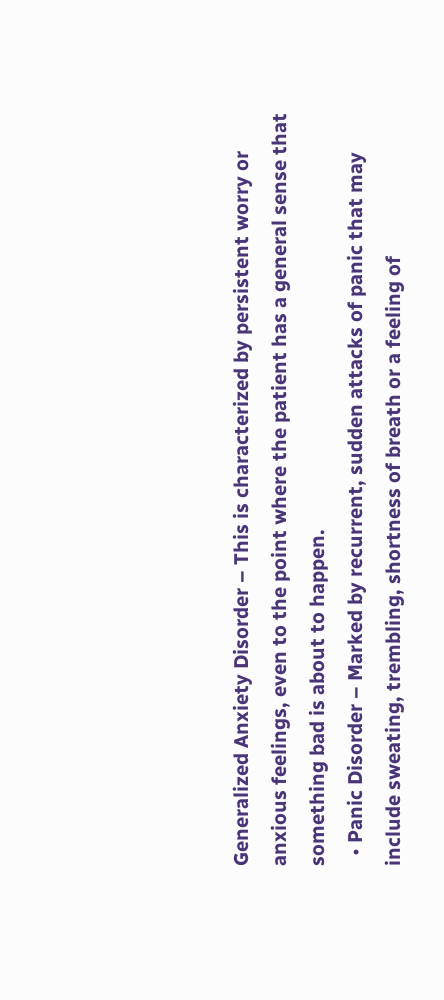Generalized Anxiety Disorder – This is characterized by persistent worry or anxious feelings, even to the point where the patient has a general sense that something bad is about to happen.
  • Panic Disorder – Marked by recurrent, sudden attacks of panic that may include sweating, trembling, shortness of breath or a feeling of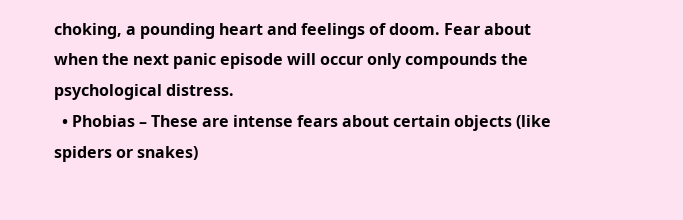choking, a pounding heart and feelings of doom. Fear about when the next panic episode will occur only compounds the psychological distress.
  • Phobias – These are intense fears about certain objects (like spiders or snakes)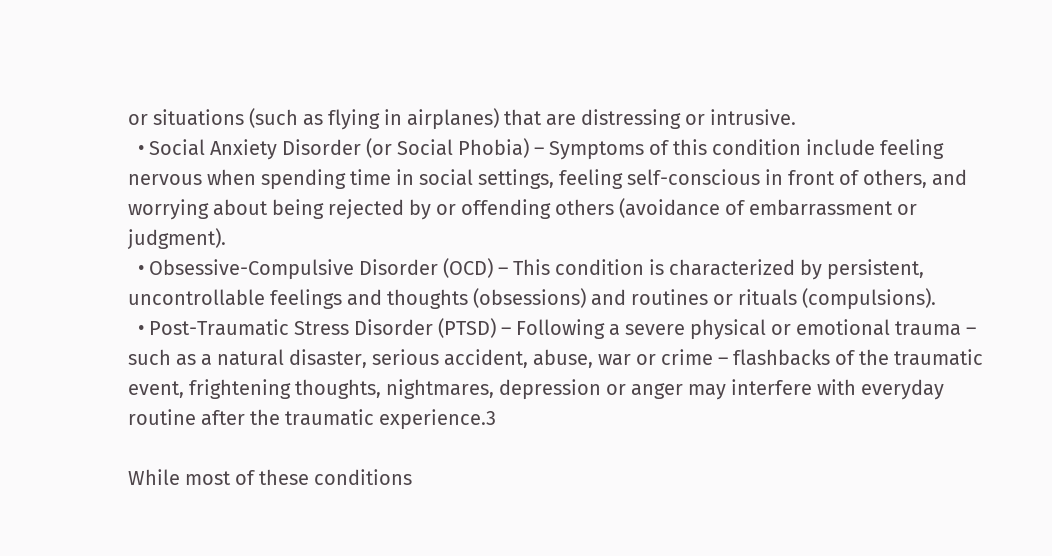or situations (such as flying in airplanes) that are distressing or intrusive.
  • Social Anxiety Disorder (or Social Phobia) – Symptoms of this condition include feeling nervous when spending time in social settings, feeling self-conscious in front of others, and worrying about being rejected by or offending others (avoidance of embarrassment or judgment).
  • Obsessive-Compulsive Disorder (OCD) – This condition is characterized by persistent, uncontrollable feelings and thoughts (obsessions) and routines or rituals (compulsions).
  • Post-Traumatic Stress Disorder (PTSD) – Following a severe physical or emotional trauma – such as a natural disaster, serious accident, abuse, war or crime – flashbacks of the traumatic event, frightening thoughts, nightmares, depression or anger may interfere with everyday routine after the traumatic experience.3

While most of these conditions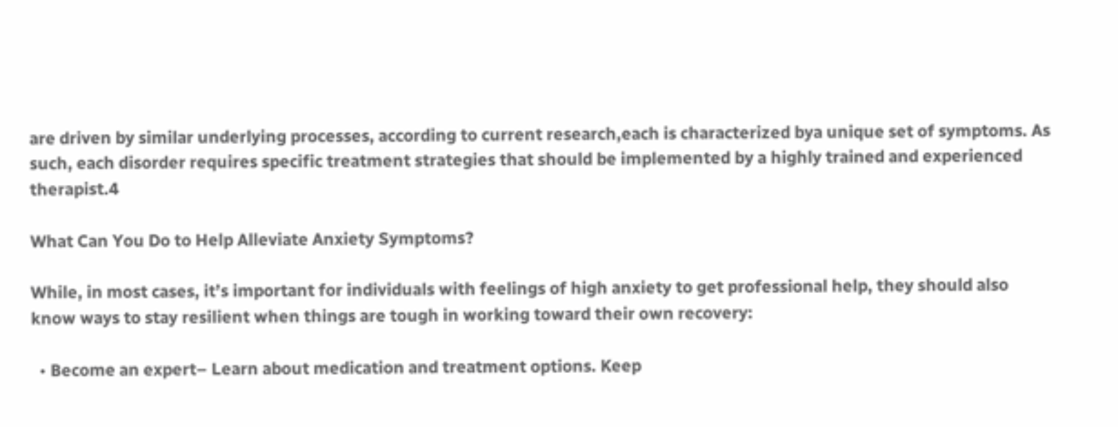are driven by similar underlying processes, according to current research,each is characterized bya unique set of symptoms. As such, each disorder requires specific treatment strategies that should be implemented by a highly trained and experienced therapist.4

What Can You Do to Help Alleviate Anxiety Symptoms?

While, in most cases, it’s important for individuals with feelings of high anxiety to get professional help, they should also know ways to stay resilient when things are tough in working toward their own recovery:

  • Become an expert– Learn about medication and treatment options. Keep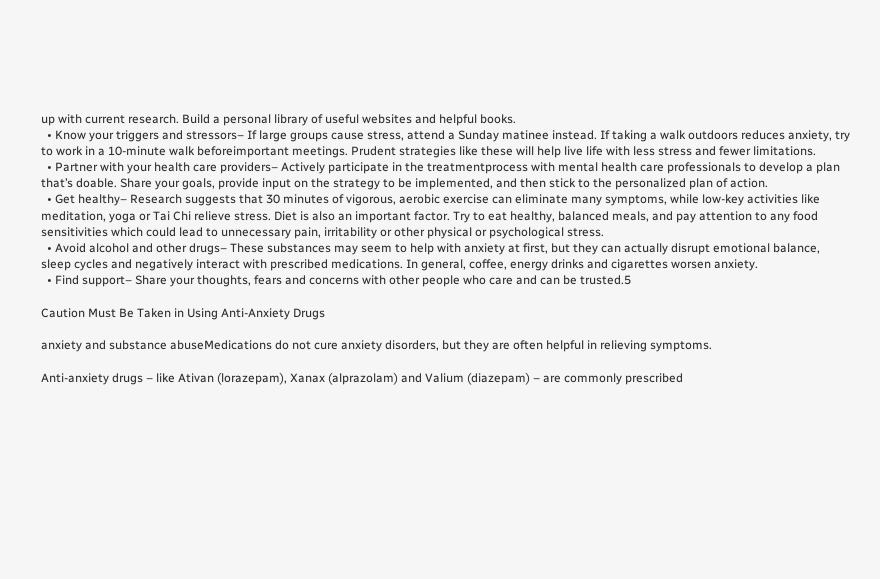up with current research. Build a personal library of useful websites and helpful books.
  • Know your triggers and stressors– If large groups cause stress, attend a Sunday matinee instead. If taking a walk outdoors reduces anxiety, try to work in a 10-minute walk beforeimportant meetings. Prudent strategies like these will help live life with less stress and fewer limitations.
  • Partner with your health care providers– Actively participate in the treatmentprocess with mental health care professionals to develop a plan that’s doable. Share your goals, provide input on the strategy to be implemented, and then stick to the personalized plan of action.
  • Get healthy– Research suggests that 30 minutes of vigorous, aerobic exercise can eliminate many symptoms, while low-key activities like meditation, yoga or Tai Chi relieve stress. Diet is also an important factor. Try to eat healthy, balanced meals, and pay attention to any food sensitivities which could lead to unnecessary pain, irritability or other physical or psychological stress.
  • Avoid alcohol and other drugs– These substances may seem to help with anxiety at first, but they can actually disrupt emotional balance, sleep cycles and negatively interact with prescribed medications. In general, coffee, energy drinks and cigarettes worsen anxiety.
  • Find support– Share your thoughts, fears and concerns with other people who care and can be trusted.5

Caution Must Be Taken in Using Anti-Anxiety Drugs

anxiety and substance abuseMedications do not cure anxiety disorders, but they are often helpful in relieving symptoms.

Anti-anxiety drugs – like Ativan (lorazepam), Xanax (alprazolam) and Valium (diazepam) – are commonly prescribed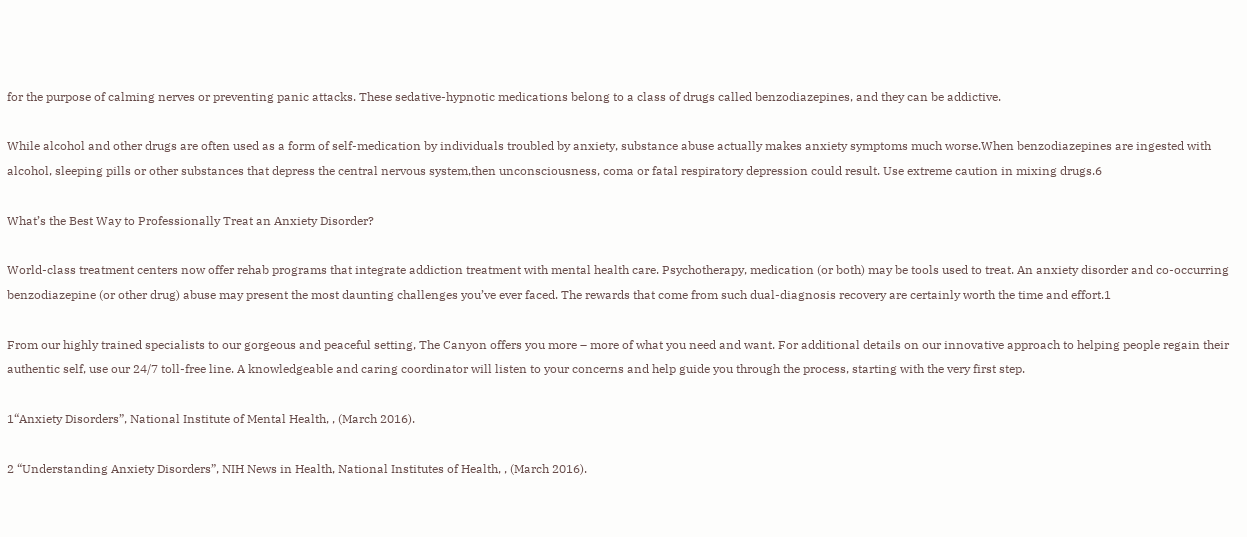for the purpose of calming nerves or preventing panic attacks. These sedative-hypnotic medications belong to a class of drugs called benzodiazepines, and they can be addictive.

While alcohol and other drugs are often used as a form of self-medication by individuals troubled by anxiety, substance abuse actually makes anxiety symptoms much worse.When benzodiazepines are ingested with alcohol, sleeping pills or other substances that depress the central nervous system,then unconsciousness, coma or fatal respiratory depression could result. Use extreme caution in mixing drugs.6

What’s the Best Way to Professionally Treat an Anxiety Disorder?

World-class treatment centers now offer rehab programs that integrate addiction treatment with mental health care. Psychotherapy, medication (or both) may be tools used to treat. An anxiety disorder and co-occurring benzodiazepine (or other drug) abuse may present the most daunting challenges you’ve ever faced. The rewards that come from such dual-diagnosis recovery are certainly worth the time and effort.1

From our highly trained specialists to our gorgeous and peaceful setting, The Canyon offers you more – more of what you need and want. For additional details on our innovative approach to helping people regain their authentic self, use our 24/7 toll-free line. A knowledgeable and caring coordinator will listen to your concerns and help guide you through the process, starting with the very first step.

1“Anxiety Disorders”, National Institute of Mental Health, , (March 2016).

2 “Understanding Anxiety Disorders”, NIH News in Health, National Institutes of Health, , (March 2016).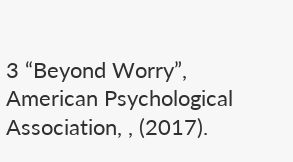3 “Beyond Worry”, American Psychological Association, , (2017).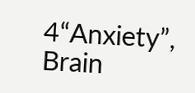4“Anxiety”, Brain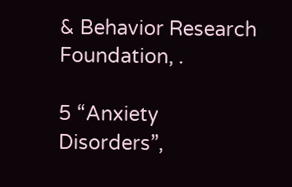& Behavior Research Foundation, .

5 “Anxiety Disorders”,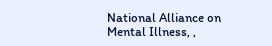National Alliance on Mental Illness, ,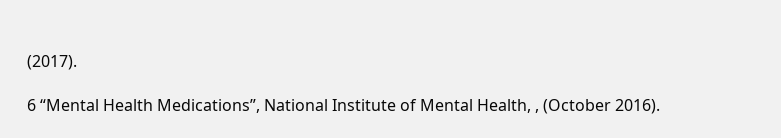(2017).

6 “Mental Health Medications”, National Institute of Mental Health, , (October 2016).